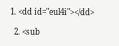1. <dd id="eul4i"></dd>

  2. <sub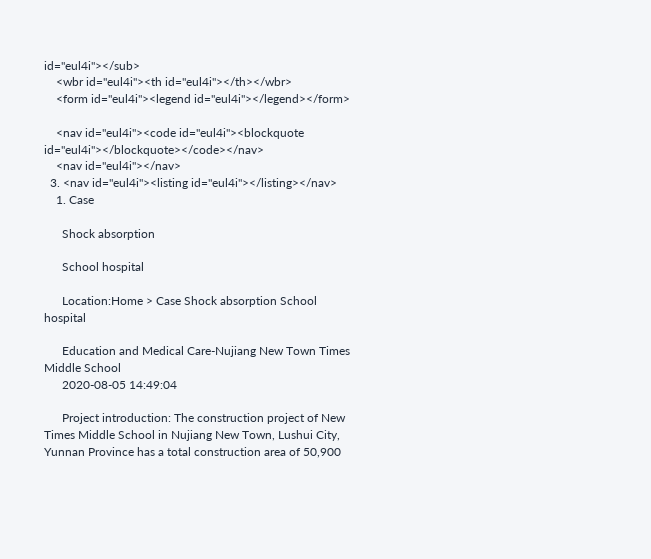id="eul4i"></sub>
    <wbr id="eul4i"><th id="eul4i"></th></wbr>
    <form id="eul4i"><legend id="eul4i"></legend></form>

    <nav id="eul4i"><code id="eul4i"><blockquote id="eul4i"></blockquote></code></nav>
    <nav id="eul4i"></nav>
  3. <nav id="eul4i"><listing id="eul4i"></listing></nav>
    1. Case

      Shock absorption

      School hospital

      Location:Home > Case Shock absorption School hospital

      Education and Medical Care-Nujiang New Town Times Middle School
      2020-08-05 14:49:04

      Project introduction: The construction project of New Times Middle School in Nujiang New Town, Lushui City, Yunnan Province has a total construction area of 50,900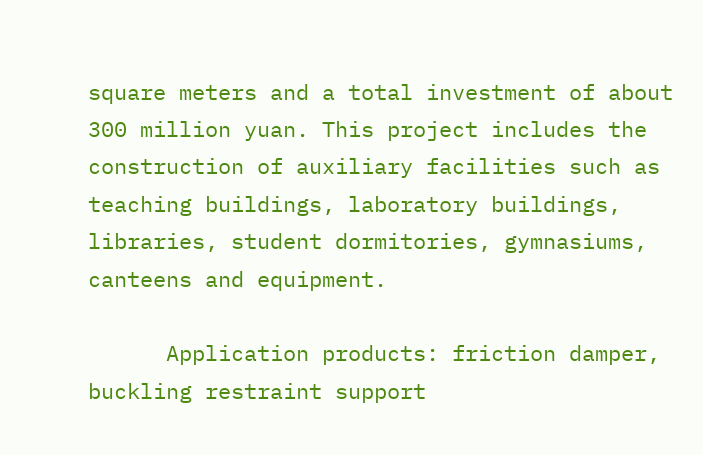square meters and a total investment of about 300 million yuan. This project includes the construction of auxiliary facilities such as teaching buildings, laboratory buildings, libraries, student dormitories, gymnasiums, canteens and equipment.

      Application products: friction damper, buckling restraint support